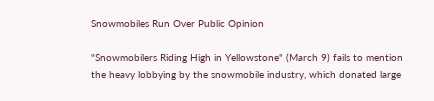Snowmobiles Run Over Public Opinion

"Snowmobilers Riding High in Yellowstone" (March 9) fails to mention the heavy lobbying by the snowmobile industry, which donated large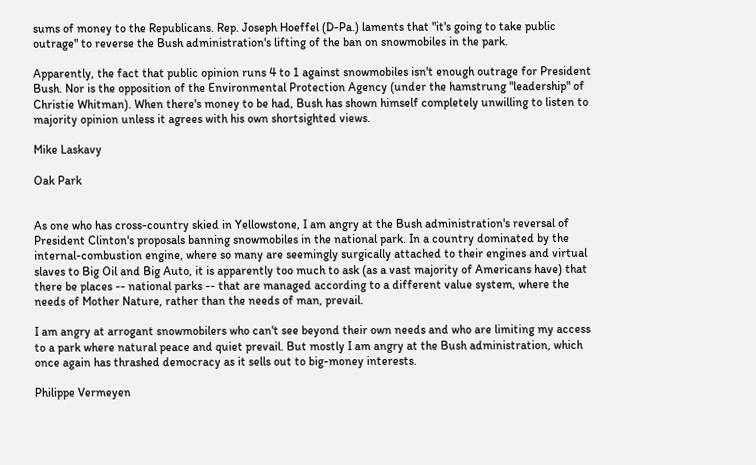sums of money to the Republicans. Rep. Joseph Hoeffel (D-Pa.) laments that "it's going to take public outrage" to reverse the Bush administration's lifting of the ban on snowmobiles in the park.

Apparently, the fact that public opinion runs 4 to 1 against snowmobiles isn't enough outrage for President Bush. Nor is the opposition of the Environmental Protection Agency (under the hamstrung "leadership" of Christie Whitman). When there's money to be had, Bush has shown himself completely unwilling to listen to majority opinion unless it agrees with his own shortsighted views.

Mike Laskavy

Oak Park


As one who has cross-country skied in Yellowstone, I am angry at the Bush administration's reversal of President Clinton's proposals banning snowmobiles in the national park. In a country dominated by the internal-combustion engine, where so many are seemingly surgically attached to their engines and virtual slaves to Big Oil and Big Auto, it is apparently too much to ask (as a vast majority of Americans have) that there be places -- national parks -- that are managed according to a different value system, where the needs of Mother Nature, rather than the needs of man, prevail.

I am angry at arrogant snowmobilers who can't see beyond their own needs and who are limiting my access to a park where natural peace and quiet prevail. But mostly I am angry at the Bush administration, which once again has thrashed democracy as it sells out to big-money interests.

Philippe Vermeyen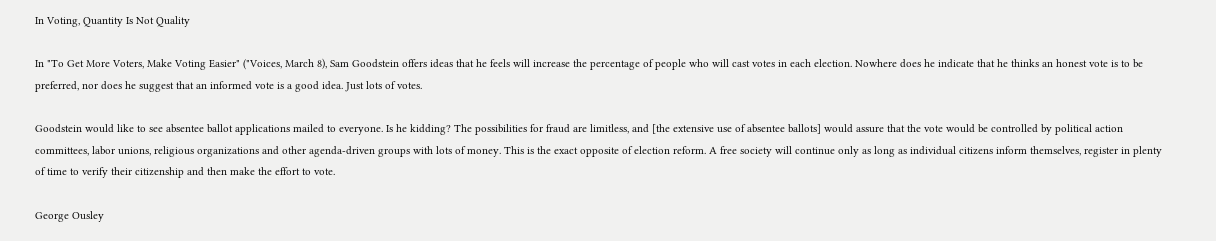In Voting, Quantity Is Not Quality

In "To Get More Voters, Make Voting Easier" ("Voices, March 8), Sam Goodstein offers ideas that he feels will increase the percentage of people who will cast votes in each election. Nowhere does he indicate that he thinks an honest vote is to be preferred, nor does he suggest that an informed vote is a good idea. Just lots of votes.

Goodstein would like to see absentee ballot applications mailed to everyone. Is he kidding? The possibilities for fraud are limitless, and [the extensive use of absentee ballots] would assure that the vote would be controlled by political action committees, labor unions, religious organizations and other agenda-driven groups with lots of money. This is the exact opposite of election reform. A free society will continue only as long as individual citizens inform themselves, register in plenty of time to verify their citizenship and then make the effort to vote.

George Ousley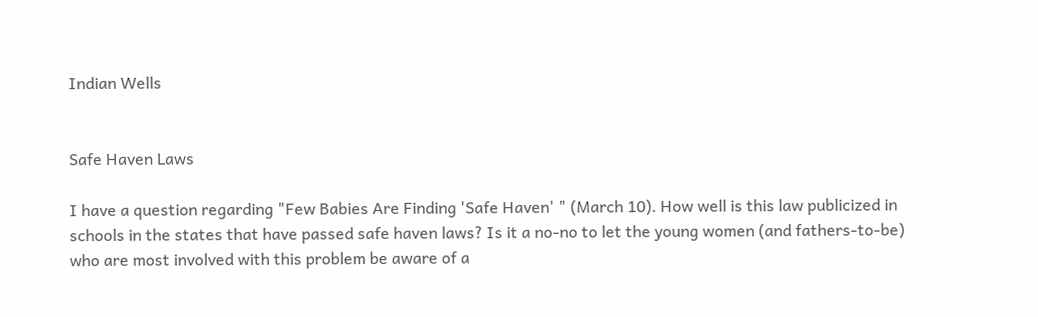Indian Wells


Safe Haven Laws

I have a question regarding "Few Babies Are Finding 'Safe Haven' " (March 10). How well is this law publicized in schools in the states that have passed safe haven laws? Is it a no-no to let the young women (and fathers-to-be) who are most involved with this problem be aware of a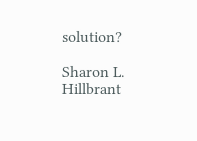solution?

Sharon L. Hillbrant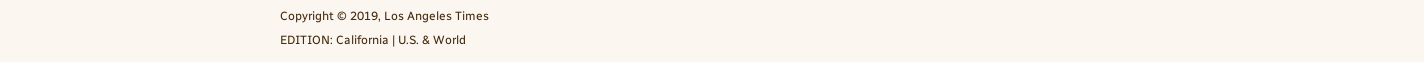Copyright © 2019, Los Angeles Times
EDITION: California | U.S. & World